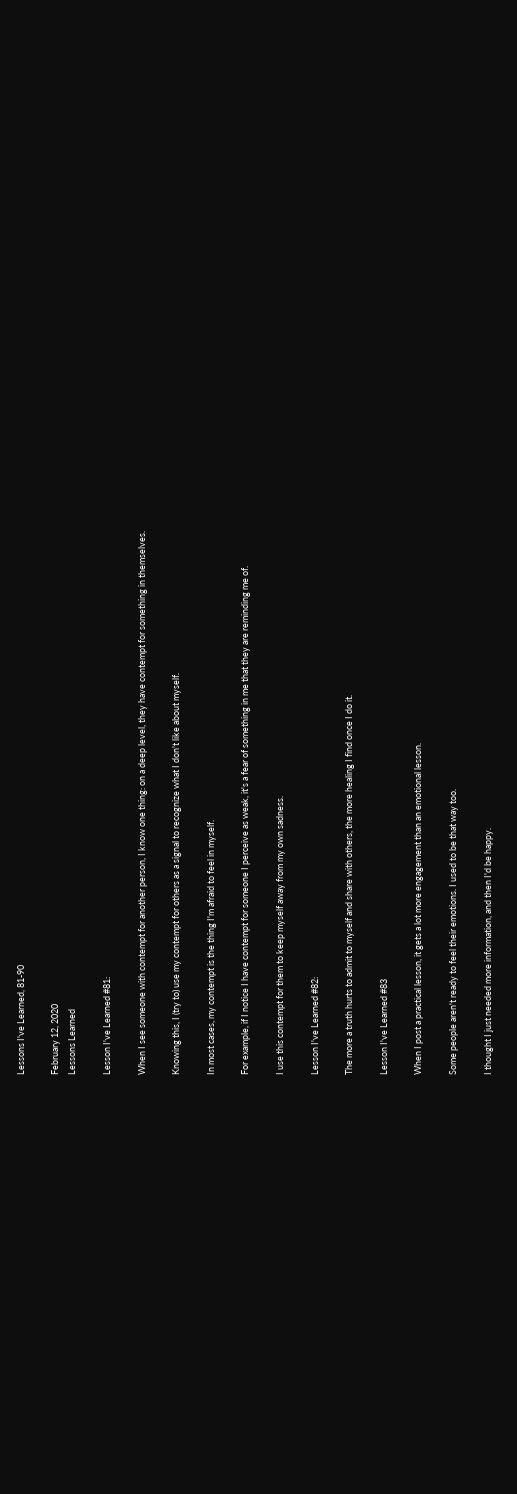Lessons I've Learned, 81-90

February 12, 2020
Lessons Learned

Lesson I've Learned #81:

When I see someone with contempt for another person, I know one thing: on a deep level, they have contempt for something in themselves.

Knowing this, I (try to) use my contempt for others as a signal to recognize what I don't like about myself.

In most cases, my contempt is the thing I'm afraid to feel in myself.

For example, if I notice I have contempt for someone I perceive as weak, it's a fear of something in me that they are reminding me of.

I use this contempt for them to keep myself away from my own sadness.

Lesson I've Learned #82:

The more a truth hurts to admit to myself and share with others, the more healing I find once I do it.

Lesson I've Learned #83

When I post a practical lesson, it gets a lot more engagement than an emotional lesson.

Some people aren't ready to feel their emotions. I used to be that way too.

I thought I just needed more information, and then I'd be happy.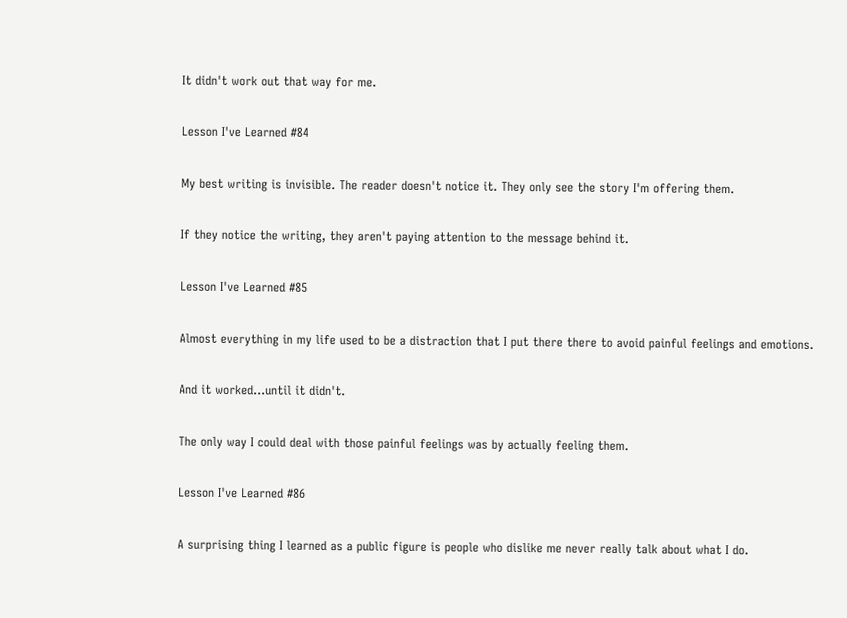It didn't work out that way for me.

Lesson I've Learned #84

My best writing is invisible. The reader doesn't notice it. They only see the story I'm offering them.

If they notice the writing, they aren't paying attention to the message behind it.

Lesson I've Learned #85

Almost everything in my life used to be a distraction that I put there there to avoid painful feelings and emotions.

And it worked...until it didn't.

The only way I could deal with those painful feelings was by actually feeling them.

Lesson I've Learned #86

A surprising thing I learned as a public figure is people who dislike me never really talk about what I do.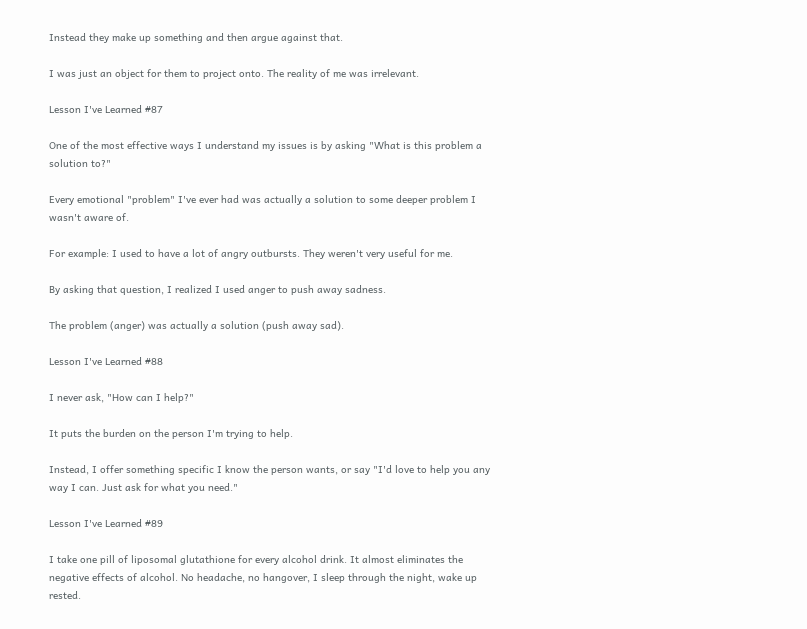Instead they make up something and then argue against that.

I was just an object for them to project onto. The reality of me was irrelevant.

Lesson I've Learned #87

One of the most effective ways I understand my issues is by asking "What is this problem a solution to?"

Every emotional "problem" I've ever had was actually a solution to some deeper problem I wasn't aware of.

For example: I used to have a lot of angry outbursts. They weren't very useful for me.

By asking that question, I realized I used anger to push away sadness.

The problem (anger) was actually a solution (push away sad).

Lesson I've Learned #88

I never ask, "How can I help?"

It puts the burden on the person I'm trying to help.

Instead, I offer something specific I know the person wants, or say "I'd love to help you any way I can. Just ask for what you need."

Lesson I've Learned #89

I take one pill of liposomal glutathione for every alcohol drink. It almost eliminates the negative effects of alcohol. No headache, no hangover, I sleep through the night, wake up rested.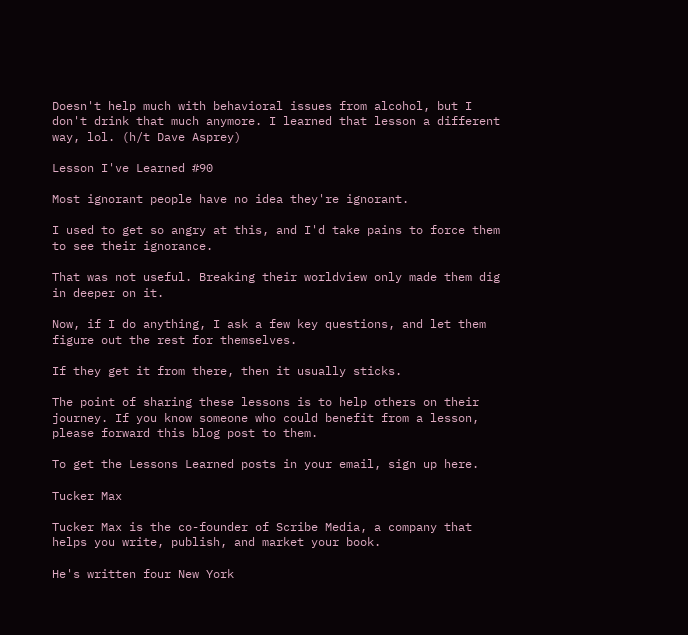Doesn't help much with behavioral issues from alcohol, but I don't drink that much anymore. I learned that lesson a different way, lol. (h/t Dave Asprey)

Lesson I've Learned #90

Most ignorant people have no idea they're ignorant.

I used to get so angry at this, and I'd take pains to force them to see their ignorance.

That was not useful. Breaking their worldview only made them dig in deeper on it.

Now, if I do anything, I ask a few key questions, and let them figure out the rest for themselves.

If they get it from there, then it usually sticks.

The point of sharing these lessons is to help others on their journey. If you know someone who could benefit from a lesson, please forward this blog post to them.

To get the Lessons Learned posts in your email, sign up here.

Tucker Max

Tucker Max is the co-founder of Scribe Media, a company that helps you write, publish, and market your book.

He's written four New York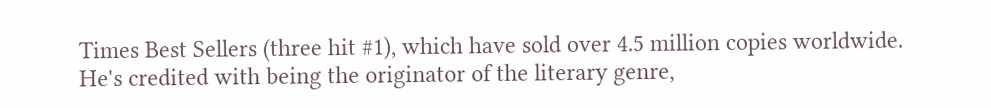Times Best Sellers (three hit #1), which have sold over 4.5 million copies worldwide. He's credited with being the originator of the literary genre,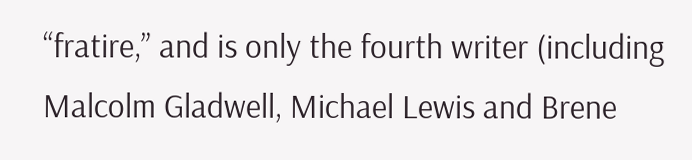“fratire,” and is only the fourth writer (including Malcolm Gladwell, Michael Lewis and Brene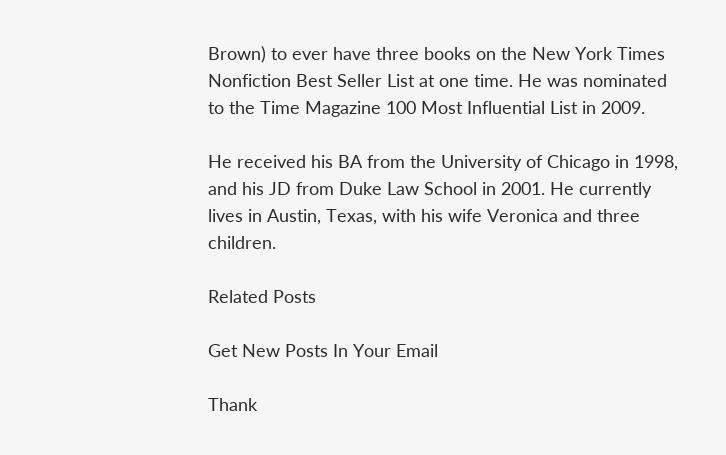Brown) to ever have three books on the New York Times Nonfiction Best Seller List at one time. He was nominated to the Time Magazine 100 Most Influential List in 2009.

He received his BA from the University of Chicago in 1998, and his JD from Duke Law School in 2001. He currently lives in Austin, Texas, with his wife Veronica and three children.

Related Posts

Get New Posts In Your Email

Thank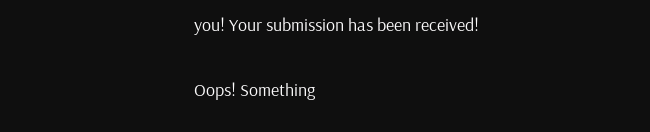you! Your submission has been received!

Oops! Something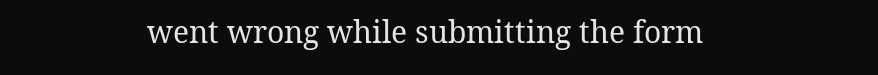went wrong while submitting the form